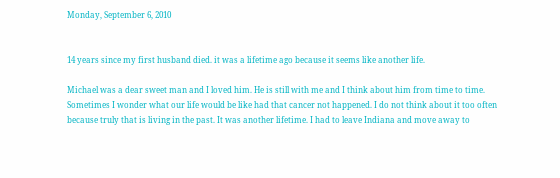Monday, September 6, 2010


14 years since my first husband died. it was a lifetime ago because it seems like another life.

Michael was a dear sweet man and I loved him. He is still with me and I think about him from time to time. Sometimes I wonder what our life would be like had that cancer not happened. I do not think about it too often because truly that is living in the past. It was another lifetime. I had to leave Indiana and move away to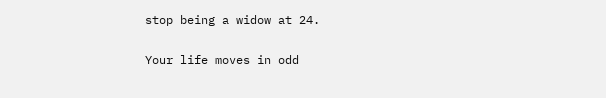stop being a widow at 24.

Your life moves in odd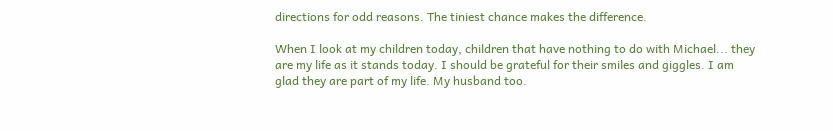directions for odd reasons. The tiniest chance makes the difference.

When I look at my children today, children that have nothing to do with Michael... they are my life as it stands today. I should be grateful for their smiles and giggles. I am glad they are part of my life. My husband too.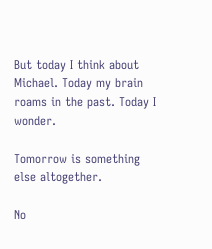But today I think about Michael. Today my brain roams in the past. Today I wonder.

Tomorrow is something else altogether.

No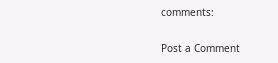comments:

Post a Comment